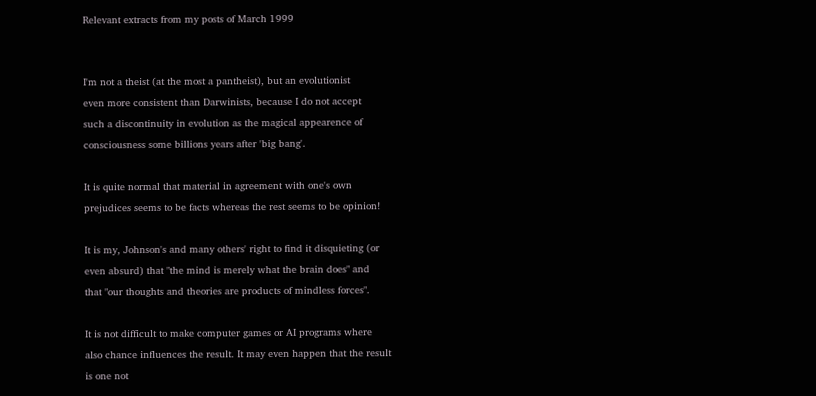Relevant extracts from my posts of March 1999


I'm not a theist (at the most a pantheist), but an evolutionist
even more consistent than Darwinists, because I do not accept
such a discontinuity in evolution as the magical appearence of
consciousness some billions years after 'big bang'.

It is quite normal that material in agreement with one's own
prejudices seems to be facts whereas the rest seems to be opinion!

It is my, Johnson's and many others' right to find it disquieting (or
even absurd) that "the mind is merely what the brain does" and
that "our thoughts and theories are products of mindless forces".

It is not difficult to make computer games or AI programs where
also chance influences the result. It may even happen that the result
is one not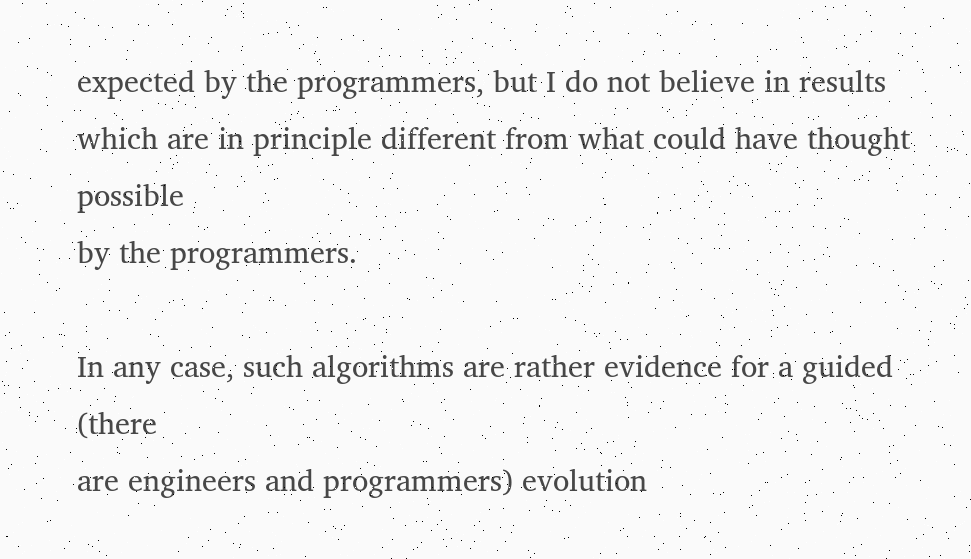expected by the programmers, but I do not believe in results
which are in principle different from what could have thought possible
by the programmers.

In any case, such algorithms are rather evidence for a guided (there
are engineers and programmers) evolution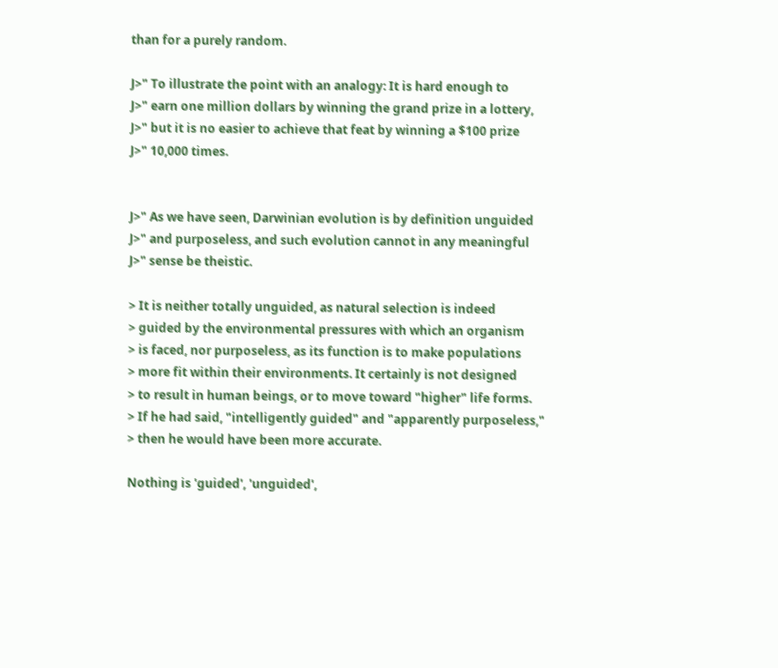than for a purely random.

J>" To illustrate the point with an analogy: It is hard enough to
J>" earn one million dollars by winning the grand prize in a lottery,
J>" but it is no easier to achieve that feat by winning a $100 prize
J>" 10,000 times.


J>" As we have seen, Darwinian evolution is by definition unguided
J>" and purposeless, and such evolution cannot in any meaningful
J>" sense be theistic.

> It is neither totally unguided, as natural selection is indeed
> guided by the environmental pressures with which an organism
> is faced, nor purposeless, as its function is to make populations
> more fit within their environments. It certainly is not designed
> to result in human beings, or to move toward "higher" life forms.
> If he had said, "intelligently guided" and "apparently purposeless,"
> then he would have been more accurate.

Nothing is 'guided', 'unguided',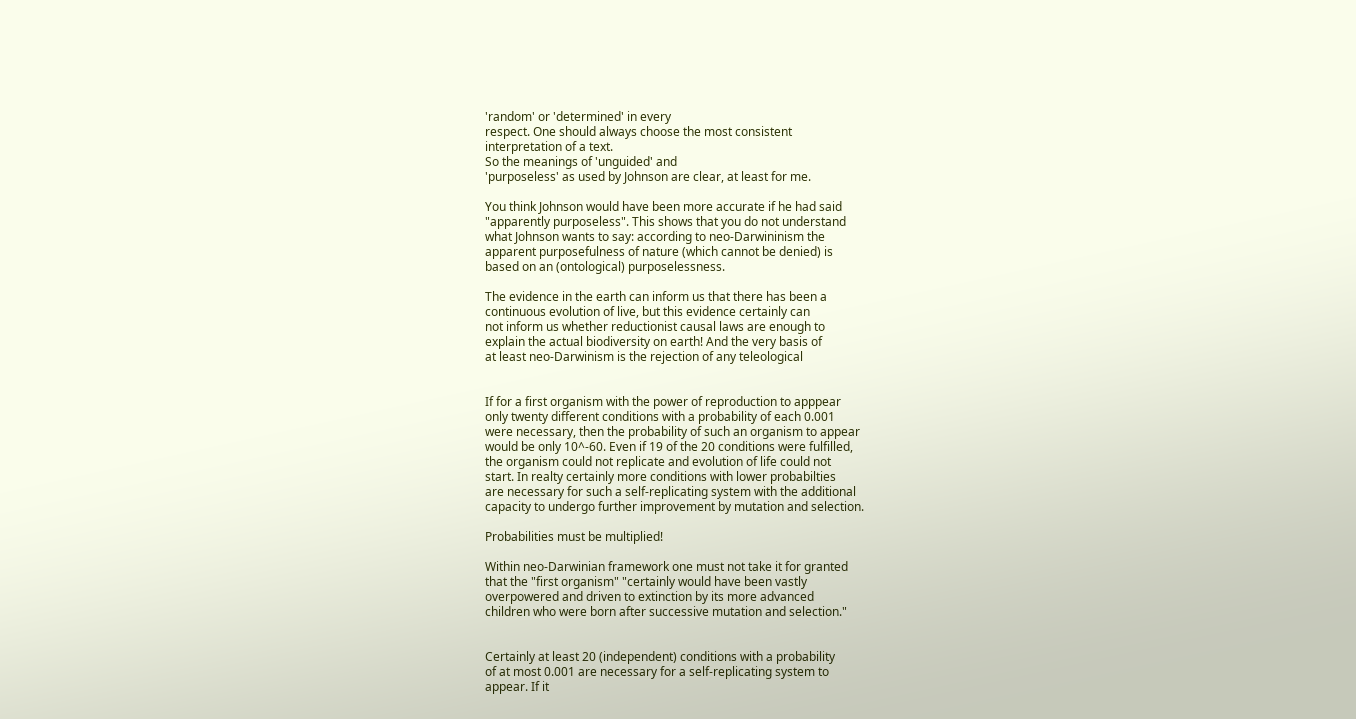'random' or 'determined' in every
respect. One should always choose the most consistent
interpretation of a text.
So the meanings of 'unguided' and
'purposeless' as used by Johnson are clear, at least for me.

You think Johnson would have been more accurate if he had said
"apparently purposeless". This shows that you do not understand
what Johnson wants to say: according to neo-Darwininism the
apparent purposefulness of nature (which cannot be denied) is
based on an (ontological) purposelessness.

The evidence in the earth can inform us that there has been a
continuous evolution of live, but this evidence certainly can
not inform us whether reductionist causal laws are enough to
explain the actual biodiversity on earth! And the very basis of
at least neo-Darwinism is the rejection of any teleological


If for a first organism with the power of reproduction to apppear
only twenty different conditions with a probability of each 0.001
were necessary, then the probability of such an organism to appear
would be only 10^-60. Even if 19 of the 20 conditions were fulfilled,
the organism could not replicate and evolution of life could not
start. In realty certainly more conditions with lower probabilties
are necessary for such a self-replicating system with the additional
capacity to undergo further improvement by mutation and selection.

Probabilities must be multiplied!

Within neo-Darwinian framework one must not take it for granted
that the "first organism" "certainly would have been vastly
overpowered and driven to extinction by its more advanced
children who were born after successive mutation and selection."


Certainly at least 20 (independent) conditions with a probability
of at most 0.001 are necessary for a self-replicating system to
appear. If it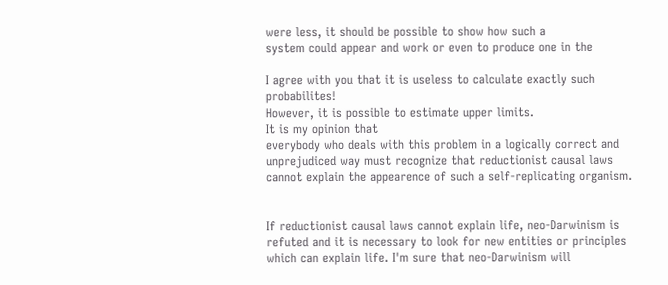were less, it should be possible to show how such a
system could appear and work or even to produce one in the

I agree with you that it is useless to calculate exactly such probabilites!
However, it is possible to estimate upper limits.
It is my opinion that
everybody who deals with this problem in a logically correct and
unprejudiced way must recognize that reductionist causal laws
cannot explain the appearence of such a self-replicating organism.


If reductionist causal laws cannot explain life, neo-Darwinism is
refuted and it is necessary to look for new entities or principles
which can explain life. I'm sure that neo-Darwinism will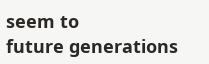seem to
future generations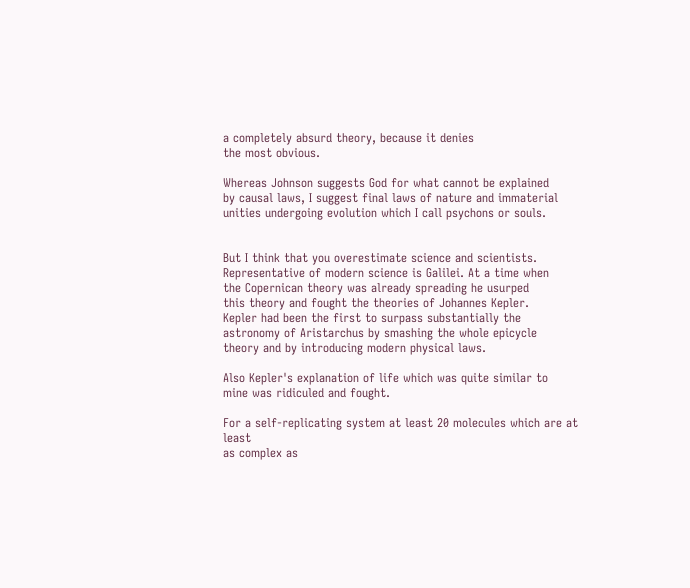a completely absurd theory, because it denies
the most obvious.

Whereas Johnson suggests God for what cannot be explained
by causal laws, I suggest final laws of nature and immaterial
unities undergoing evolution which I call psychons or souls.


But I think that you overestimate science and scientists.
Representative of modern science is Galilei. At a time when
the Copernican theory was already spreading he usurped
this theory and fought the theories of Johannes Kepler.
Kepler had been the first to surpass substantially the
astronomy of Aristarchus by smashing the whole epicycle
theory and by introducing modern physical laws.

Also Kepler's explanation of life which was quite similar to
mine was ridiculed and fought.

For a self-replicating system at least 20 molecules which are at least
as complex as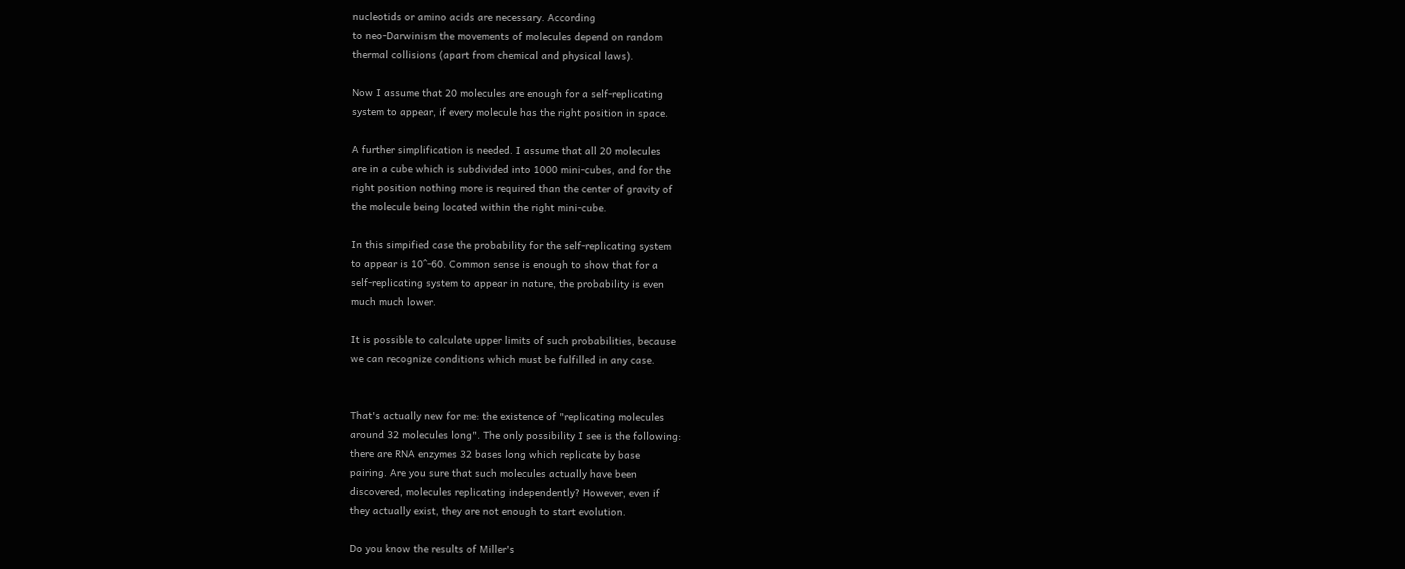nucleotids or amino acids are necessary. According
to neo-Darwinism the movements of molecules depend on random
thermal collisions (apart from chemical and physical laws).

Now I assume that 20 molecules are enough for a self-replicating
system to appear, if every molecule has the right position in space.

A further simplification is needed. I assume that all 20 molecules
are in a cube which is subdivided into 1000 mini-cubes, and for the
right position nothing more is required than the center of gravity of
the molecule being located within the right mini-cube.

In this simpified case the probability for the self-replicating system
to appear is 10^-60. Common sense is enough to show that for a
self-replicating system to appear in nature, the probability is even
much much lower.

It is possible to calculate upper limits of such probabilities, because
we can recognize conditions which must be fulfilled in any case.


That's actually new for me: the existence of "replicating molecules
around 32 molecules long". The only possibility I see is the following:
there are RNA enzymes 32 bases long which replicate by base
pairing. Are you sure that such molecules actually have been
discovered, molecules replicating independently? However, even if
they actually exist, they are not enough to start evolution.

Do you know the results of Miller's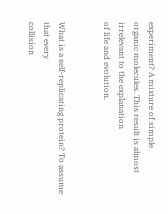experiment? A mixture of simple
organic molecules. This result is almost irrelevant to the explanation
of life and evolution.


What is a self-replicating protein? To assume that every
collision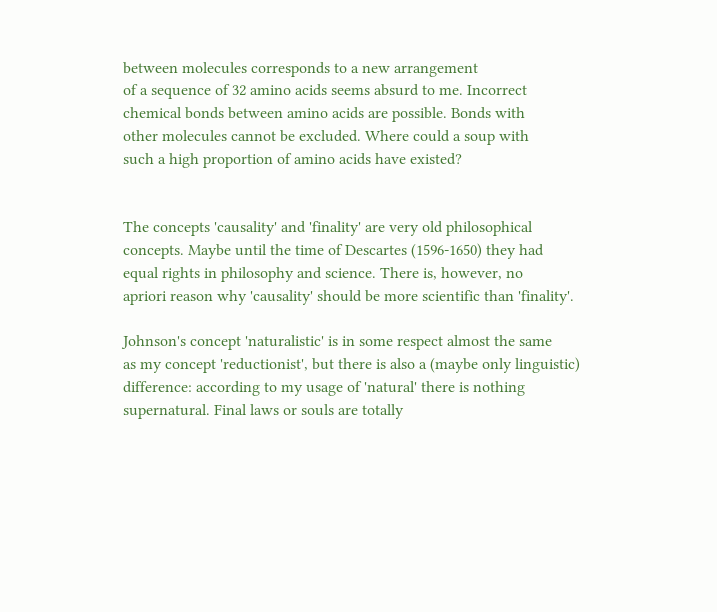between molecules corresponds to a new arrangement
of a sequence of 32 amino acids seems absurd to me. Incorrect
chemical bonds between amino acids are possible. Bonds with
other molecules cannot be excluded. Where could a soup with
such a high proportion of amino acids have existed?


The concepts 'causality' and 'finality' are very old philosophical
concepts. Maybe until the time of Descartes (1596-1650) they had
equal rights in philosophy and science. There is, however, no
apriori reason why 'causality' should be more scientific than 'finality'.

Johnson's concept 'naturalistic' is in some respect almost the same
as my concept 'reductionist', but there is also a (maybe only linguistic)
difference: according to my usage of 'natural' there is nothing
supernatural. Final laws or souls are totally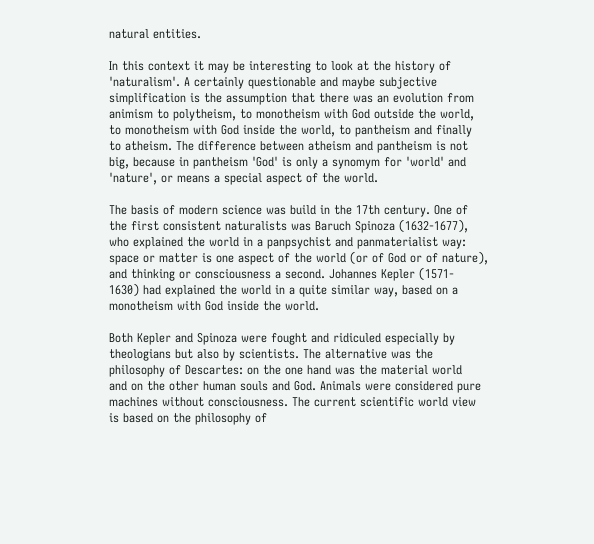natural entities.

In this context it may be interesting to look at the history of
'naturalism'. A certainly questionable and maybe subjective
simplification is the assumption that there was an evolution from
animism to polytheism, to monotheism with God outside the world,
to monotheism with God inside the world, to pantheism and finally
to atheism. The difference between atheism and pantheism is not
big, because in pantheism 'God' is only a synomym for 'world' and
'nature', or means a special aspect of the world.

The basis of modern science was build in the 17th century. One of
the first consistent naturalists was Baruch Spinoza (1632-1677),
who explained the world in a panpsychist and panmaterialist way:
space or matter is one aspect of the world (or of God or of nature),
and thinking or consciousness a second. Johannes Kepler (1571-
1630) had explained the world in a quite similar way, based on a
monotheism with God inside the world.

Both Kepler and Spinoza were fought and ridiculed especially by
theologians but also by scientists. The alternative was the
philosophy of Descartes: on the one hand was the material world
and on the other human souls and God. Animals were considered pure
machines without consciousness. The current scientific world view
is based on the philosophy of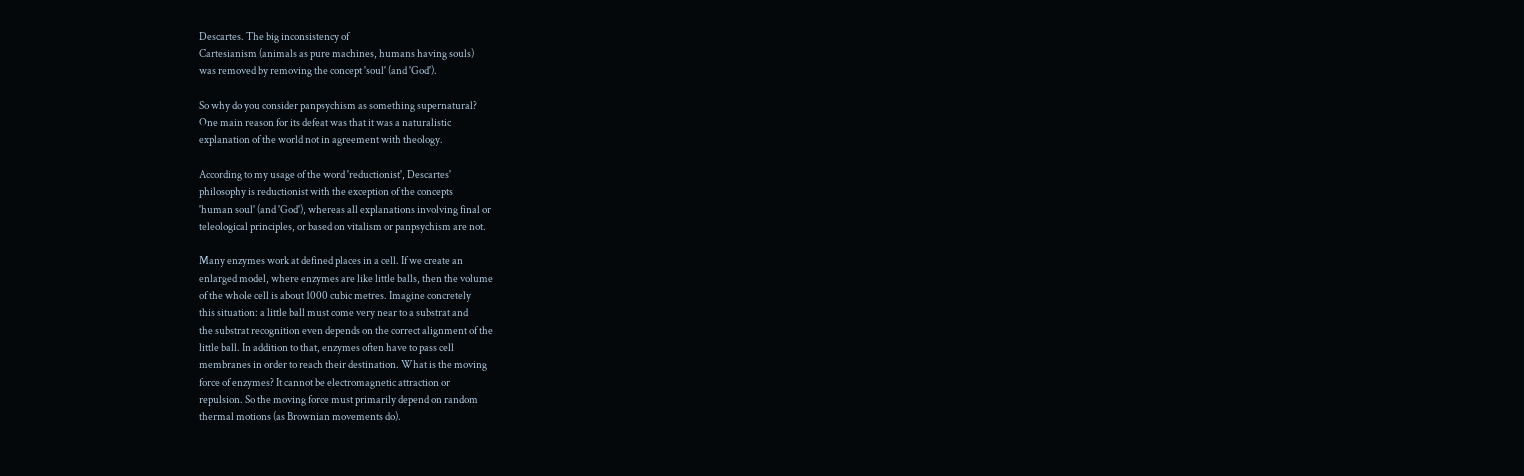Descartes. The big inconsistency of
Cartesianism (animals as pure machines, humans having souls)
was removed by removing the concept 'soul' (and 'God').

So why do you consider panpsychism as something supernatural?
One main reason for its defeat was that it was a naturalistic
explanation of the world not in agreement with theology.

According to my usage of the word 'reductionist', Descartes'
philosophy is reductionist with the exception of the concepts
'human soul' (and 'God'), whereas all explanations involving final or
teleological principles, or based on vitalism or panpsychism are not.

Many enzymes work at defined places in a cell. If we create an
enlarged model, where enzymes are like little balls, then the volume
of the whole cell is about 1000 cubic metres. Imagine concretely
this situation: a little ball must come very near to a substrat and
the substrat recognition even depends on the correct alignment of the
little ball. In addition to that, enzymes often have to pass cell
membranes in order to reach their destination. What is the moving
force of enzymes? It cannot be electromagnetic attraction or
repulsion. So the moving force must primarily depend on random
thermal motions (as Brownian movements do).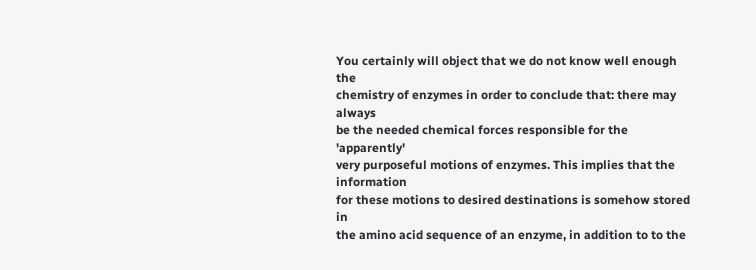You certainly will object that we do not know well enough the
chemistry of enzymes in order to conclude that: there may always
be the needed chemical forces responsible for the 'apparently'
very purposeful motions of enzymes. This implies that the information
for these motions to desired destinations is somehow stored in
the amino acid sequence of an enzyme, in addition to to the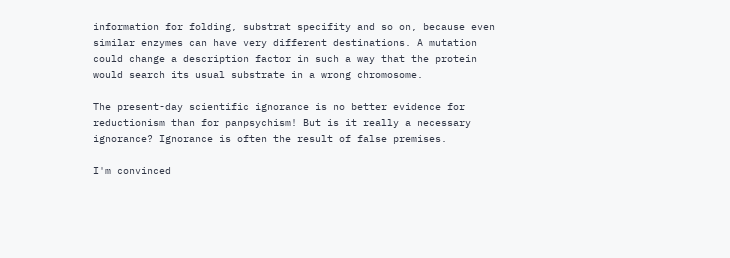information for folding, substrat specifity and so on, because even
similar enzymes can have very different destinations. A mutation
could change a description factor in such a way that the protein
would search its usual substrate in a wrong chromosome.

The present-day scientific ignorance is no better evidence for
reductionism than for panpsychism! But is it really a necessary
ignorance? Ignorance is often the result of false premises.

I'm convinced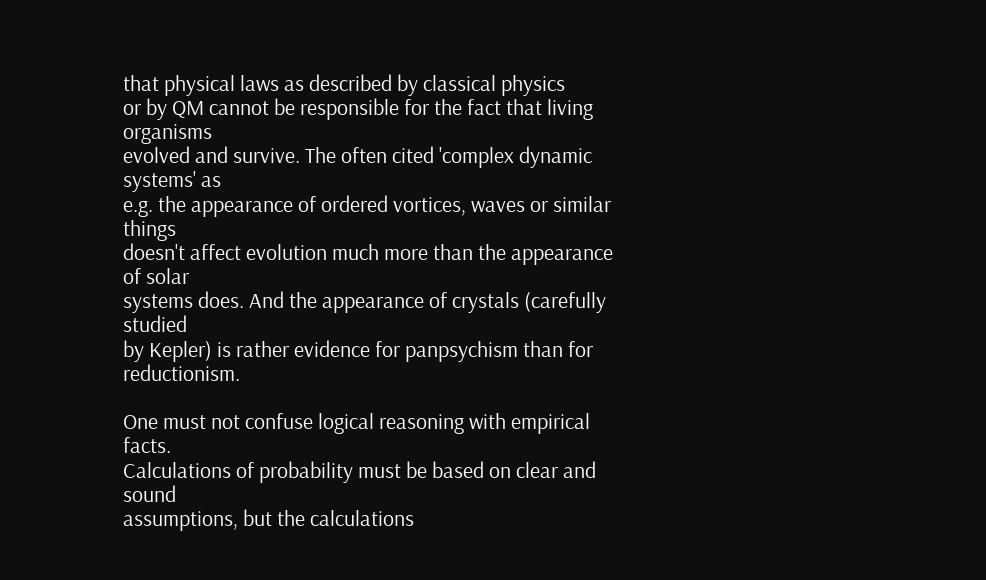that physical laws as described by classical physics
or by QM cannot be responsible for the fact that living organisms
evolved and survive. The often cited 'complex dynamic systems' as
e.g. the appearance of ordered vortices, waves or similar things
doesn't affect evolution much more than the appearance of solar
systems does. And the appearance of crystals (carefully studied
by Kepler) is rather evidence for panpsychism than for reductionism.

One must not confuse logical reasoning with empirical facts.
Calculations of probability must be based on clear and sound
assumptions, but the calculations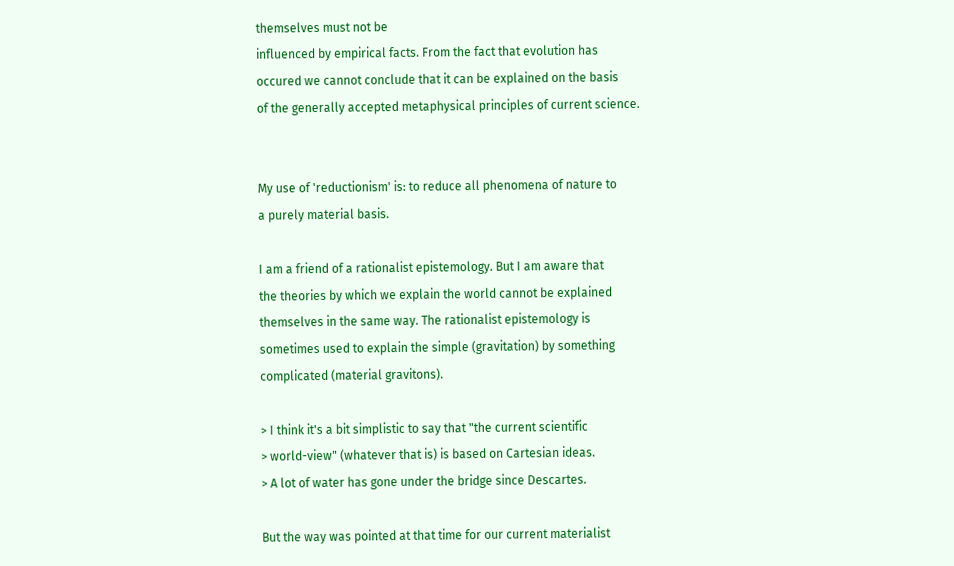themselves must not be
influenced by empirical facts. From the fact that evolution has
occured we cannot conclude that it can be explained on the basis
of the generally accepted metaphysical principles of current science.


My use of 'reductionism' is: to reduce all phenomena of nature to
a purely material basis.

I am a friend of a rationalist epistemology. But I am aware that
the theories by which we explain the world cannot be explained
themselves in the same way. The rationalist epistemology is
sometimes used to explain the simple (gravitation) by something
complicated (material gravitons).

> I think it's a bit simplistic to say that "the current scientific
> world-view" (whatever that is) is based on Cartesian ideas.
> A lot of water has gone under the bridge since Descartes.

But the way was pointed at that time for our current materialist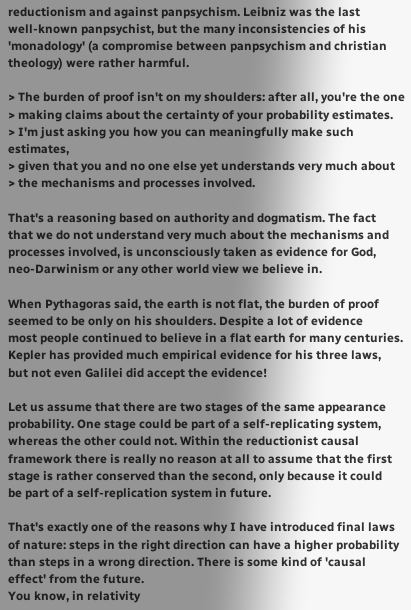reductionism and against panpsychism. Leibniz was the last
well-known panpsychist, but the many inconsistencies of his
'monadology' (a compromise between panpsychism and christian
theology) were rather harmful.

> The burden of proof isn't on my shoulders: after all, you're the one
> making claims about the certainty of your probability estimates.
> I'm just asking you how you can meaningfully make such estimates,
> given that you and no one else yet understands very much about
> the mechanisms and processes involved.

That's a reasoning based on authority and dogmatism. The fact
that we do not understand very much about the mechanisms and
processes involved, is unconsciously taken as evidence for God,
neo-Darwinism or any other world view we believe in.

When Pythagoras said, the earth is not flat, the burden of proof
seemed to be only on his shoulders. Despite a lot of evidence
most people continued to believe in a flat earth for many centuries.
Kepler has provided much empirical evidence for his three laws,
but not even Galilei did accept the evidence!

Let us assume that there are two stages of the same appearance
probability. One stage could be part of a self-replicating system,
whereas the other could not. Within the reductionist causal
framework there is really no reason at all to assume that the first
stage is rather conserved than the second, only because it could
be part of a self-replication system in future.

That's exactly one of the reasons why I have introduced final laws
of nature: steps in the right direction can have a higher probability
than steps in a wrong direction. There is some kind of 'causal
effect' from the future.
You know, in relativity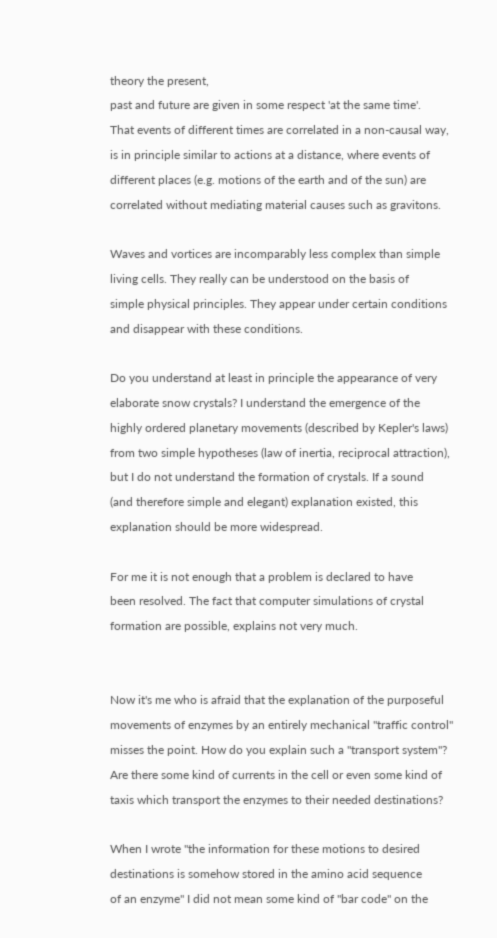theory the present,
past and future are given in some respect 'at the same time'.
That events of different times are correlated in a non-causal way,
is in principle similar to actions at a distance, where events of
different places (e.g. motions of the earth and of the sun) are
correlated without mediating material causes such as gravitons.

Waves and vortices are incomparably less complex than simple
living cells. They really can be understood on the basis of
simple physical principles. They appear under certain conditions
and disappear with these conditions.

Do you understand at least in principle the appearance of very
elaborate snow crystals? I understand the emergence of the
highly ordered planetary movements (described by Kepler's laws)
from two simple hypotheses (law of inertia, reciprocal attraction),
but I do not understand the formation of crystals. If a sound
(and therefore simple and elegant) explanation existed, this
explanation should be more widespread.

For me it is not enough that a problem is declared to have
been resolved. The fact that computer simulations of crystal
formation are possible, explains not very much.


Now it's me who is afraid that the explanation of the purposeful
movements of enzymes by an entirely mechanical "traffic control"
misses the point. How do you explain such a "transport system"?
Are there some kind of currents in the cell or even some kind of
taxis which transport the enzymes to their needed destinations?

When I wrote "the information for these motions to desired
destinations is somehow stored in the amino acid sequence
of an enzyme" I did not mean some kind of "bar code" on the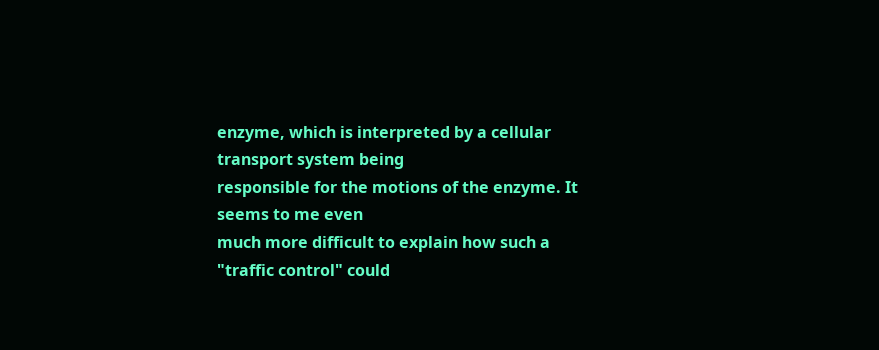enzyme, which is interpreted by a cellular transport system being
responsible for the motions of the enzyme. It seems to me even
much more difficult to explain how such a "traffic control" could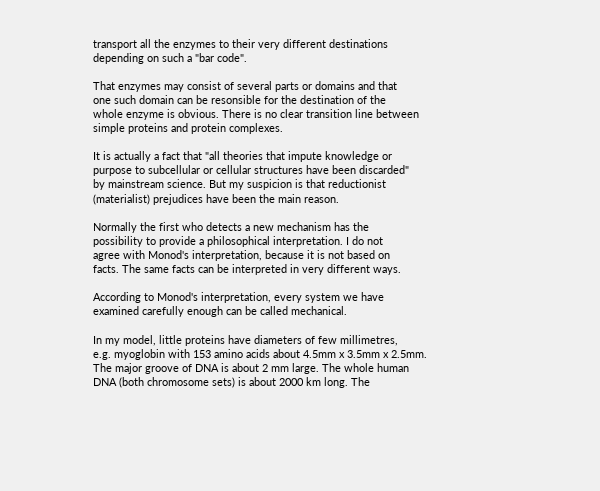transport all the enzymes to their very different destinations
depending on such a "bar code".

That enzymes may consist of several parts or domains and that
one such domain can be resonsible for the destination of the
whole enzyme is obvious. There is no clear transition line between
simple proteins and protein complexes.

It is actually a fact that "all theories that impute knowledge or
purpose to subcellular or cellular structures have been discarded"
by mainstream science. But my suspicion is that reductionist
(materialist) prejudices have been the main reason.

Normally the first who detects a new mechanism has the
possibility to provide a philosophical interpretation. I do not
agree with Monod's interpretation, because it is not based on
facts. The same facts can be interpreted in very different ways.

According to Monod's interpretation, every system we have
examined carefully enough can be called mechanical.

In my model, little proteins have diameters of few millimetres,
e.g. myoglobin with 153 amino acids about 4.5mm x 3.5mm x 2.5mm.
The major groove of DNA is about 2 mm large. The whole human
DNA (both chromosome sets) is about 2000 km long. The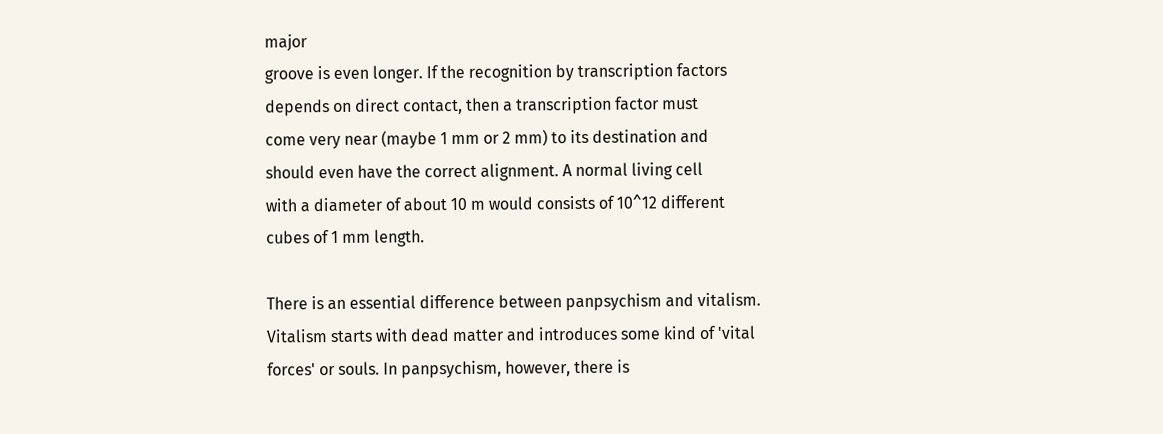major
groove is even longer. If the recognition by transcription factors
depends on direct contact, then a transcription factor must
come very near (maybe 1 mm or 2 mm) to its destination and
should even have the correct alignment. A normal living cell
with a diameter of about 10 m would consists of 10^12 different
cubes of 1 mm length.

There is an essential difference between panpsychism and vitalism.
Vitalism starts with dead matter and introduces some kind of 'vital
forces' or souls. In panpsychism, however, there is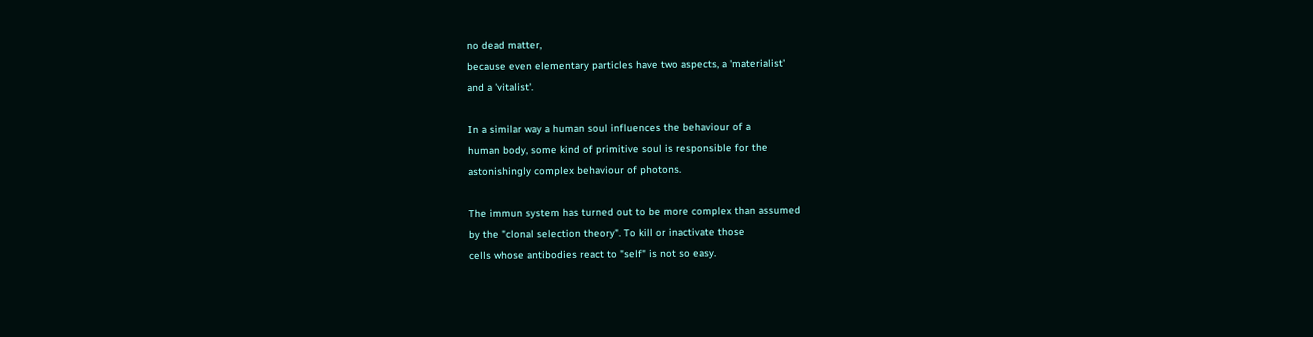no dead matter,
because even elementary particles have two aspects, a 'materialist'
and a 'vitalist'.

In a similar way a human soul influences the behaviour of a
human body, some kind of primitive soul is responsible for the
astonishingly complex behaviour of photons.

The immun system has turned out to be more complex than assumed
by the "clonal selection theory". To kill or inactivate those
cells whose antibodies react to "self" is not so easy.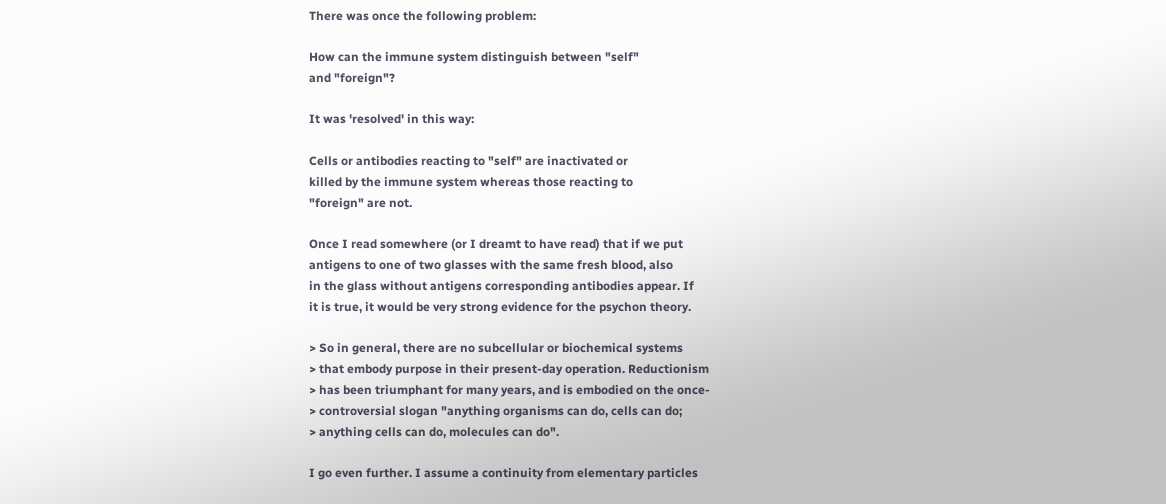There was once the following problem:

How can the immune system distinguish between "self"
and "foreign"?

It was 'resolved' in this way:

Cells or antibodies reacting to "self" are inactivated or
killed by the immune system whereas those reacting to
"foreign" are not.

Once I read somewhere (or I dreamt to have read) that if we put
antigens to one of two glasses with the same fresh blood, also
in the glass without antigens corresponding antibodies appear. If
it is true, it would be very strong evidence for the psychon theory.

> So in general, there are no subcellular or biochemical systems
> that embody purpose in their present-day operation. Reductionism
> has been triumphant for many years, and is embodied on the once-
> controversial slogan "anything organisms can do, cells can do;
> anything cells can do, molecules can do".

I go even further. I assume a continuity from elementary particles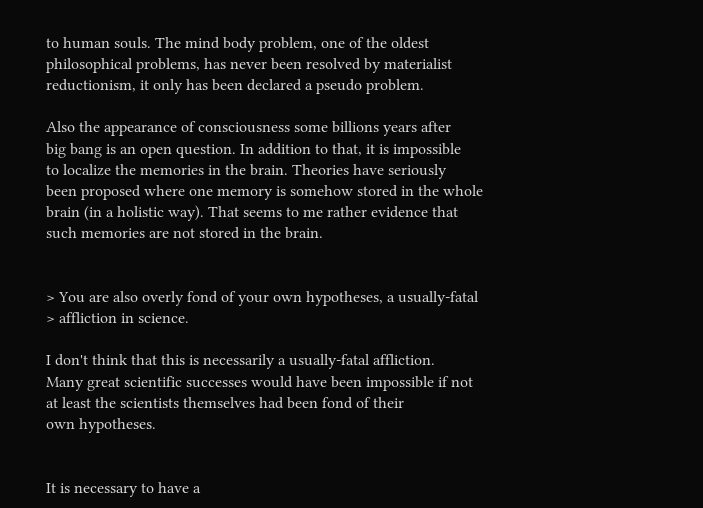to human souls. The mind body problem, one of the oldest
philosophical problems, has never been resolved by materialist
reductionism, it only has been declared a pseudo problem.

Also the appearance of consciousness some billions years after
big bang is an open question. In addition to that, it is impossible
to localize the memories in the brain. Theories have seriously
been proposed where one memory is somehow stored in the whole
brain (in a holistic way). That seems to me rather evidence that
such memories are not stored in the brain.


> You are also overly fond of your own hypotheses, a usually-fatal
> affliction in science.

I don't think that this is necessarily a usually-fatal affliction.
Many great scientific successes would have been impossible if not
at least the scientists themselves had been fond of their
own hypotheses.


It is necessary to have a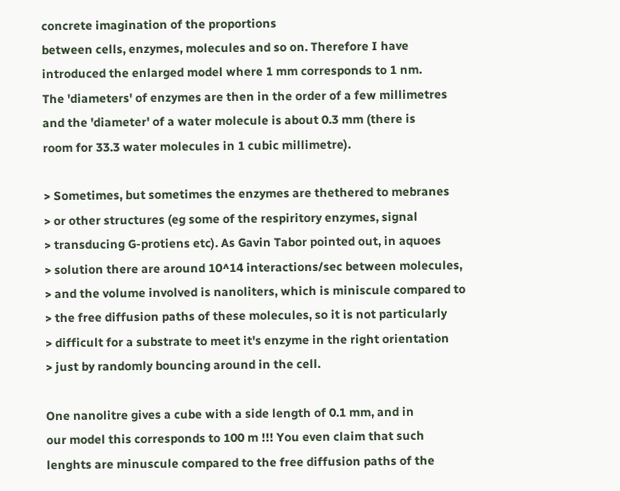concrete imagination of the proportions
between cells, enzymes, molecules and so on. Therefore I have
introduced the enlarged model where 1 mm corresponds to 1 nm.
The 'diameters' of enzymes are then in the order of a few millimetres
and the 'diameter' of a water molecule is about 0.3 mm (there is
room for 33.3 water molecules in 1 cubic millimetre).

> Sometimes, but sometimes the enzymes are thethered to mebranes
> or other structures (eg some of the respiritory enzymes, signal
> transducing G-protiens etc). As Gavin Tabor pointed out, in aquoes
> solution there are around 10^14 interactions/sec between molecules,
> and the volume involved is nanoliters, which is miniscule compared to
> the free diffusion paths of these molecules, so it is not particularly
> difficult for a substrate to meet it's enzyme in the right orientation
> just by randomly bouncing around in the cell.

One nanolitre gives a cube with a side length of 0.1 mm, and in
our model this corresponds to 100 m !!! You even claim that such
lenghts are minuscule compared to the free diffusion paths of the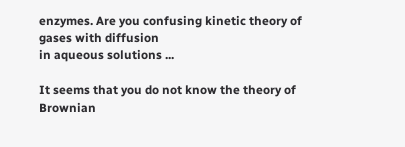enzymes. Are you confusing kinetic theory of gases with diffusion
in aqueous solutions ...

It seems that you do not know the theory of Brownian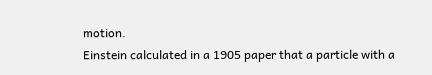motion.
Einstein calculated in a 1905 paper that a particle with a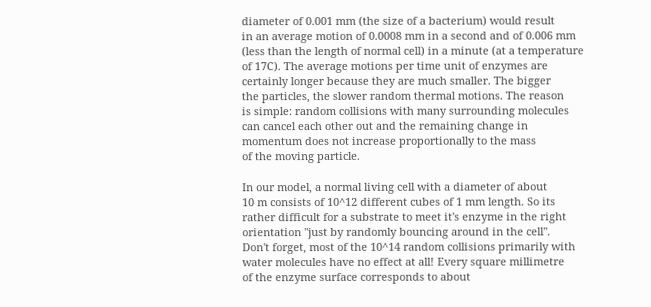diameter of 0.001 mm (the size of a bacterium) would result
in an average motion of 0.0008 mm in a second and of 0.006 mm
(less than the length of normal cell) in a minute (at a temperature
of 17C). The average motions per time unit of enzymes are
certainly longer because they are much smaller. The bigger
the particles, the slower random thermal motions. The reason
is simple: random collisions with many surrounding molecules
can cancel each other out and the remaining change in
momentum does not increase proportionally to the mass
of the moving particle.

In our model, a normal living cell with a diameter of about
10 m consists of 10^12 different cubes of 1 mm length. So its
rather difficult for a substrate to meet it's enzyme in the right
orientation "just by randomly bouncing around in the cell".
Don't forget, most of the 10^14 random collisions primarily with
water molecules have no effect at all! Every square millimetre
of the enzyme surface corresponds to about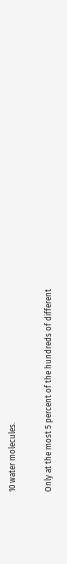10 water molecules.

Only at the most 5 percent of the hundreds of different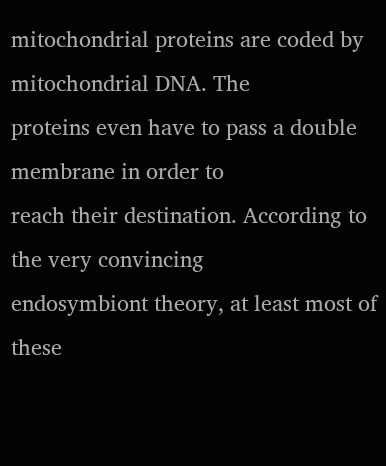mitochondrial proteins are coded by mitochondrial DNA. The
proteins even have to pass a double membrane in order to
reach their destination. According to the very convincing
endosymbiont theory, at least most of these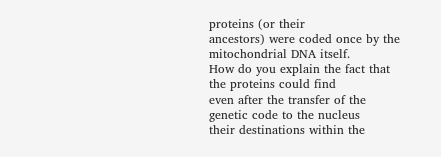proteins (or their
ancestors) were coded once by the mitochondrial DNA itself.
How do you explain the fact that the proteins could find
even after the transfer of the genetic code to the nucleus
their destinations within the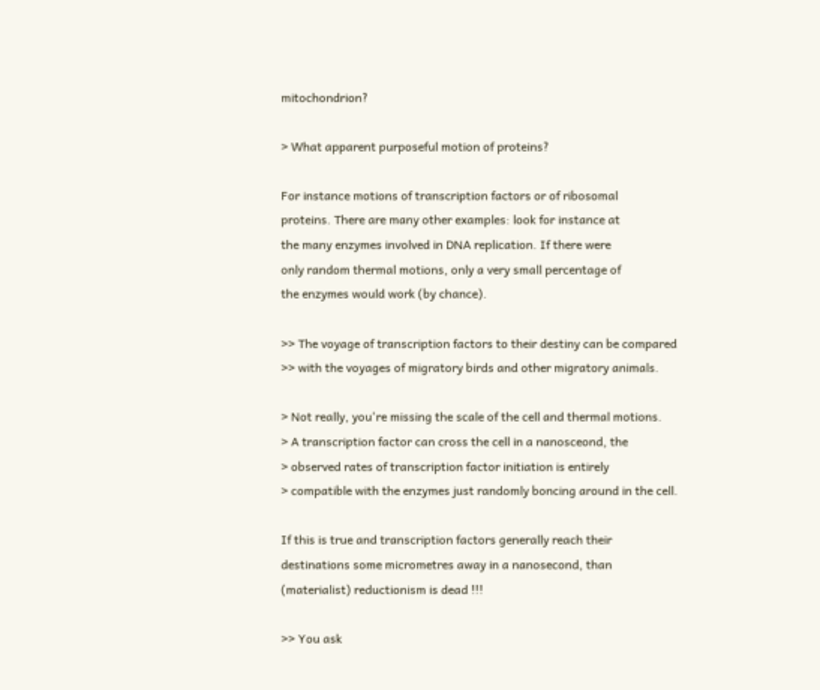mitochondrion?

> What apparent purposeful motion of proteins?

For instance motions of transcription factors or of ribosomal
proteins. There are many other examples: look for instance at
the many enzymes involved in DNA replication. If there were
only random thermal motions, only a very small percentage of
the enzymes would work (by chance).

>> The voyage of transcription factors to their destiny can be compared
>> with the voyages of migratory birds and other migratory animals.

> Not really, you're missing the scale of the cell and thermal motions.
> A transcription factor can cross the cell in a nanosceond, the
> observed rates of transcription factor initiation is entirely
> compatible with the enzymes just randomly boncing around in the cell.

If this is true and transcription factors generally reach their
destinations some micrometres away in a nanosecond, than
(materialist) reductionism is dead !!!

>> You ask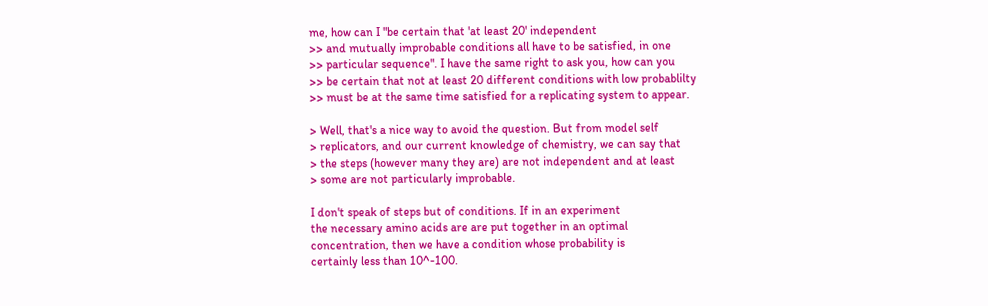me, how can I "be certain that 'at least 20' independent
>> and mutually improbable conditions all have to be satisfied, in one
>> particular sequence". I have the same right to ask you, how can you
>> be certain that not at least 20 different conditions with low probablilty
>> must be at the same time satisfied for a replicating system to appear.

> Well, that's a nice way to avoid the question. But from model self
> replicators, and our current knowledge of chemistry, we can say that
> the steps (however many they are) are not independent and at least
> some are not particularly improbable.

I don't speak of steps but of conditions. If in an experiment
the necessary amino acids are are put together in an optimal
concentration, then we have a condition whose probability is
certainly less than 10^-100.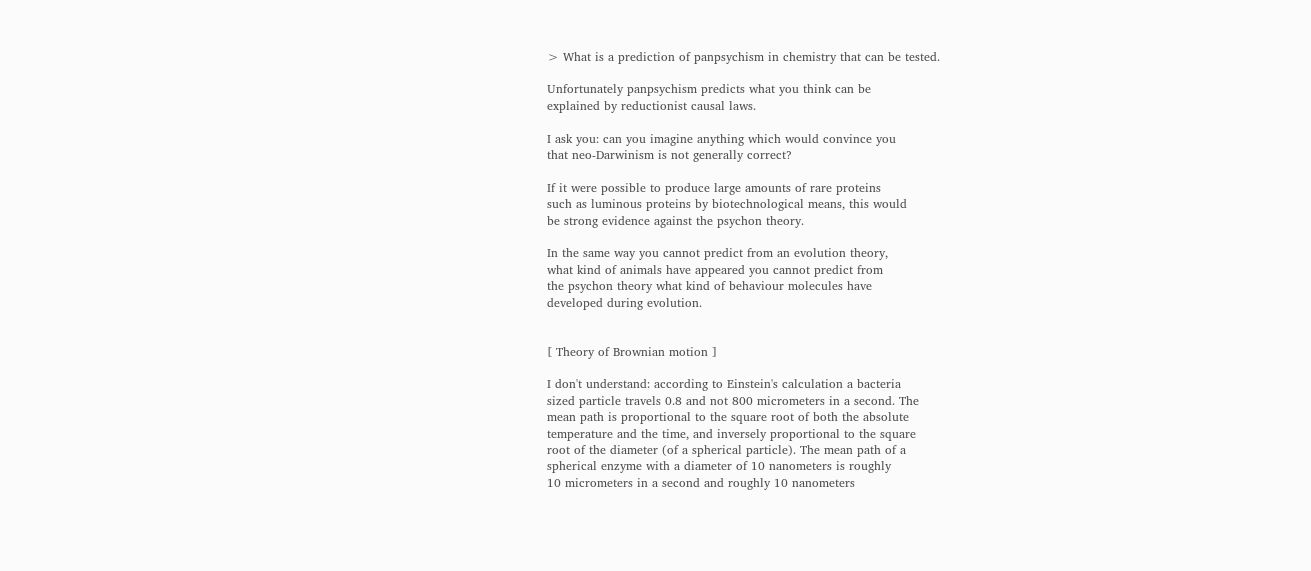> What is a prediction of panpsychism in chemistry that can be tested.

Unfortunately panpsychism predicts what you think can be
explained by reductionist causal laws.

I ask you: can you imagine anything which would convince you
that neo-Darwinism is not generally correct?

If it were possible to produce large amounts of rare proteins
such as luminous proteins by biotechnological means, this would
be strong evidence against the psychon theory.

In the same way you cannot predict from an evolution theory,
what kind of animals have appeared you cannot predict from
the psychon theory what kind of behaviour molecules have
developed during evolution.


[ Theory of Brownian motion ]

I don't understand: according to Einstein's calculation a bacteria
sized particle travels 0.8 and not 800 micrometers in a second. The
mean path is proportional to the square root of both the absolute
temperature and the time, and inversely proportional to the square
root of the diameter (of a spherical particle). The mean path of a
spherical enzyme with a diameter of 10 nanometers is roughly
10 micrometers in a second and roughly 10 nanometers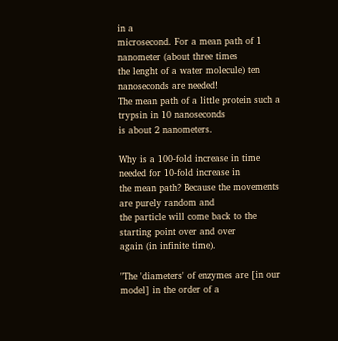in a
microsecond. For a mean path of 1 nanometer (about three times
the lenght of a water molecule) ten nanoseconds are needed!
The mean path of a little protein such a trypsin in 10 nanoseconds
is about 2 nanometers.

Why is a 100-fold increase in time needed for 10-fold increase in
the mean path? Because the movements are purely random and
the particle will come back to the starting point over and over
again (in infinite time).

"The 'diameters' of enzymes are [in our model] in the order of a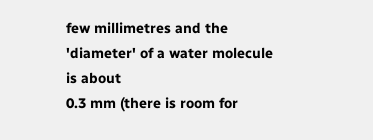few millimetres and the 'diameter' of a water molecule is about
0.3 mm (there is room for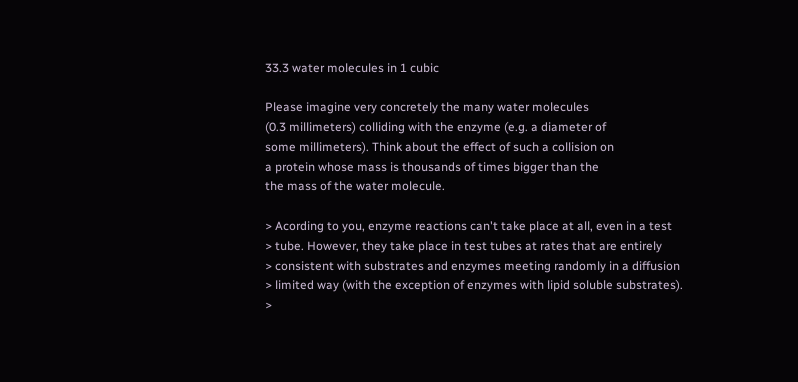33.3 water molecules in 1 cubic

Please imagine very concretely the many water molecules
(0.3 millimeters) colliding with the enzyme (e.g. a diameter of
some millimeters). Think about the effect of such a collision on
a protein whose mass is thousands of times bigger than the
the mass of the water molecule.

> Acording to you, enzyme reactions can't take place at all, even in a test
> tube. However, they take place in test tubes at rates that are entirely
> consistent with substrates and enzymes meeting randomly in a diffusion
> limited way (with the exception of enzymes with lipid soluble substrates).
>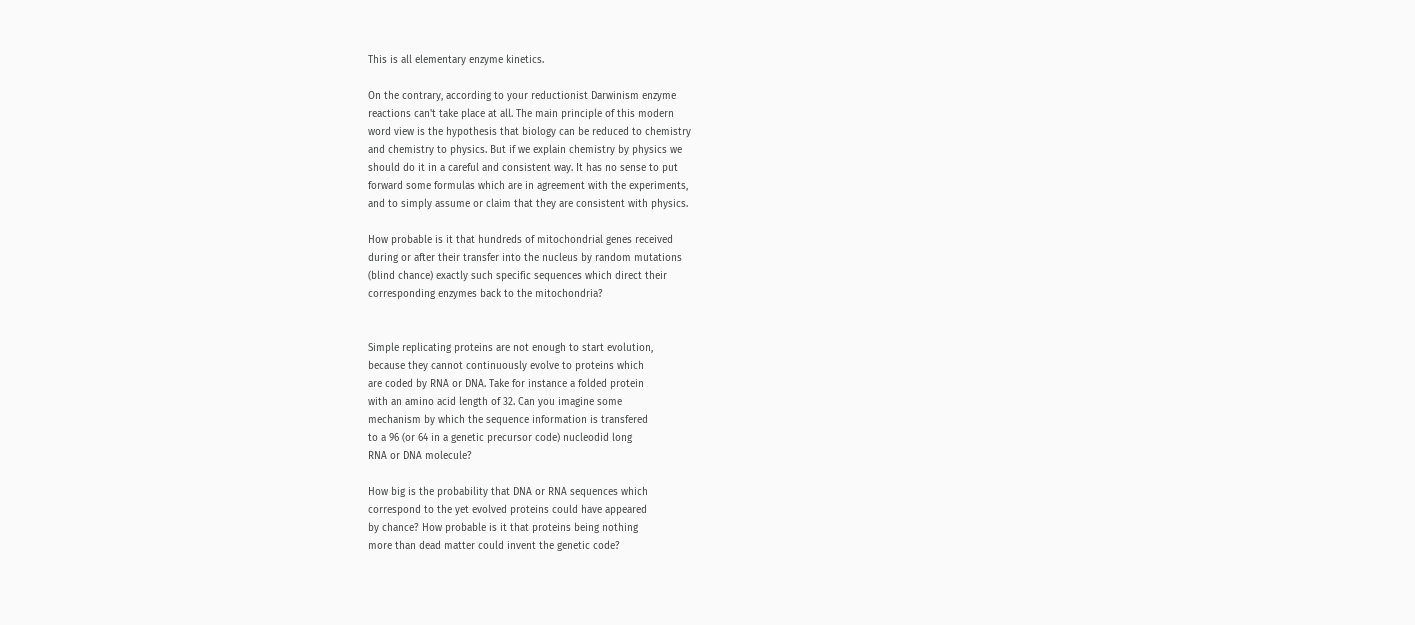This is all elementary enzyme kinetics.

On the contrary, according to your reductionist Darwinism enzyme
reactions can't take place at all. The main principle of this modern
word view is the hypothesis that biology can be reduced to chemistry
and chemistry to physics. But if we explain chemistry by physics we
should do it in a careful and consistent way. It has no sense to put
forward some formulas which are in agreement with the experiments,
and to simply assume or claim that they are consistent with physics.

How probable is it that hundreds of mitochondrial genes received
during or after their transfer into the nucleus by random mutations
(blind chance) exactly such specific sequences which direct their
corresponding enzymes back to the mitochondria?


Simple replicating proteins are not enough to start evolution,
because they cannot continuously evolve to proteins which
are coded by RNA or DNA. Take for instance a folded protein
with an amino acid length of 32. Can you imagine some
mechanism by which the sequence information is transfered
to a 96 (or 64 in a genetic precursor code) nucleodid long
RNA or DNA molecule?

How big is the probability that DNA or RNA sequences which
correspond to the yet evolved proteins could have appeared
by chance? How probable is it that proteins being nothing
more than dead matter could invent the genetic code?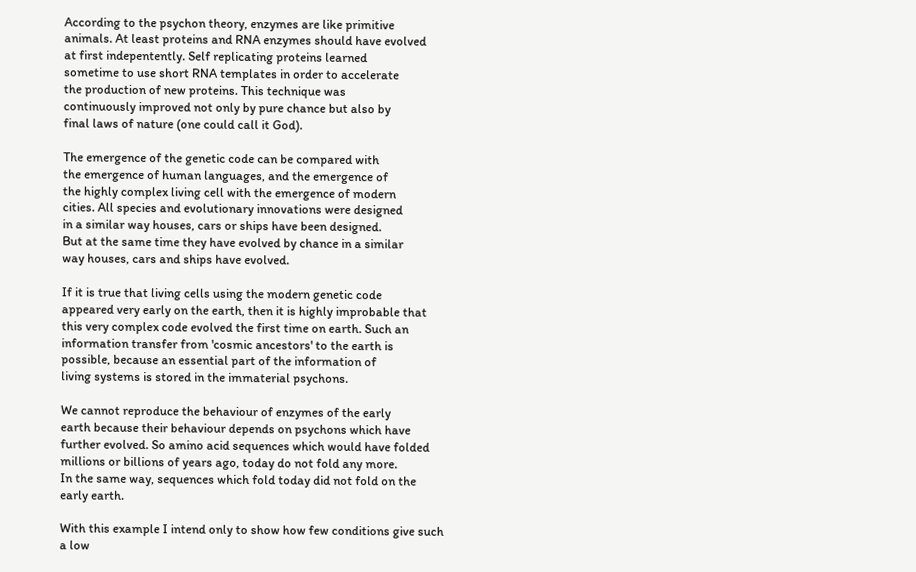According to the psychon theory, enzymes are like primitive
animals. At least proteins and RNA enzymes should have evolved
at first indepentently. Self replicating proteins learned
sometime to use short RNA templates in order to accelerate
the production of new proteins. This technique was
continuously improved not only by pure chance but also by
final laws of nature (one could call it God).

The emergence of the genetic code can be compared with
the emergence of human languages, and the emergence of
the highly complex living cell with the emergence of modern
cities. All species and evolutionary innovations were designed
in a similar way houses, cars or ships have been designed.
But at the same time they have evolved by chance in a similar
way houses, cars and ships have evolved.

If it is true that living cells using the modern genetic code
appeared very early on the earth, then it is highly improbable that
this very complex code evolved the first time on earth. Such an
information transfer from 'cosmic ancestors' to the earth is
possible, because an essential part of the information of
living systems is stored in the immaterial psychons.

We cannot reproduce the behaviour of enzymes of the early
earth because their behaviour depends on psychons which have
further evolved. So amino acid sequences which would have folded
millions or billions of years ago, today do not fold any more.
In the same way, sequences which fold today did not fold on the
early earth.

With this example I intend only to show how few conditions give such
a low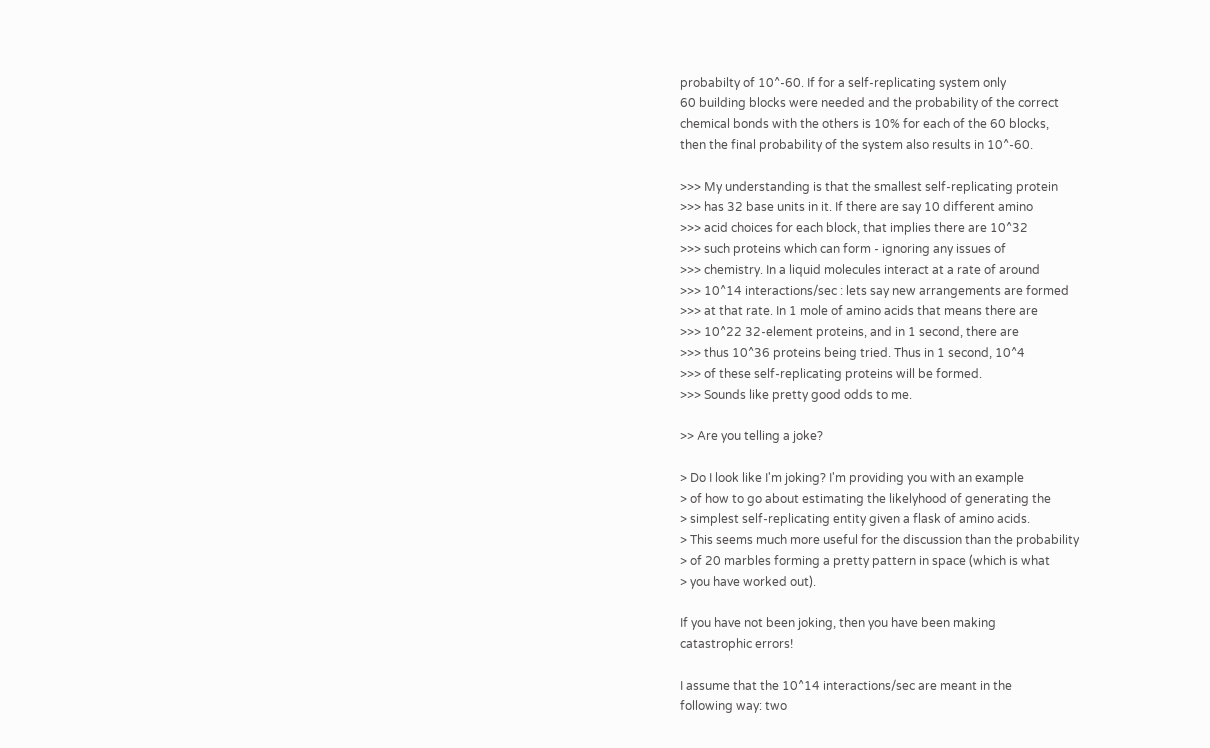probabilty of 10^-60. If for a self-replicating system only
60 building blocks were needed and the probability of the correct
chemical bonds with the others is 10% for each of the 60 blocks,
then the final probability of the system also results in 10^-60.

>>> My understanding is that the smallest self-replicating protein
>>> has 32 base units in it. If there are say 10 different amino
>>> acid choices for each block, that implies there are 10^32
>>> such proteins which can form - ignoring any issues of
>>> chemistry. In a liquid molecules interact at a rate of around
>>> 10^14 interactions/sec : lets say new arrangements are formed
>>> at that rate. In 1 mole of amino acids that means there are
>>> 10^22 32-element proteins, and in 1 second, there are
>>> thus 10^36 proteins being tried. Thus in 1 second, 10^4
>>> of these self-replicating proteins will be formed.
>>> Sounds like pretty good odds to me.

>> Are you telling a joke?

> Do I look like I'm joking? I'm providing you with an example
> of how to go about estimating the likelyhood of generating the
> simplest self-replicating entity given a flask of amino acids.
> This seems much more useful for the discussion than the probability
> of 20 marbles forming a pretty pattern in space (which is what
> you have worked out).

If you have not been joking, then you have been making
catastrophic errors!

I assume that the 10^14 interactions/sec are meant in the
following way: two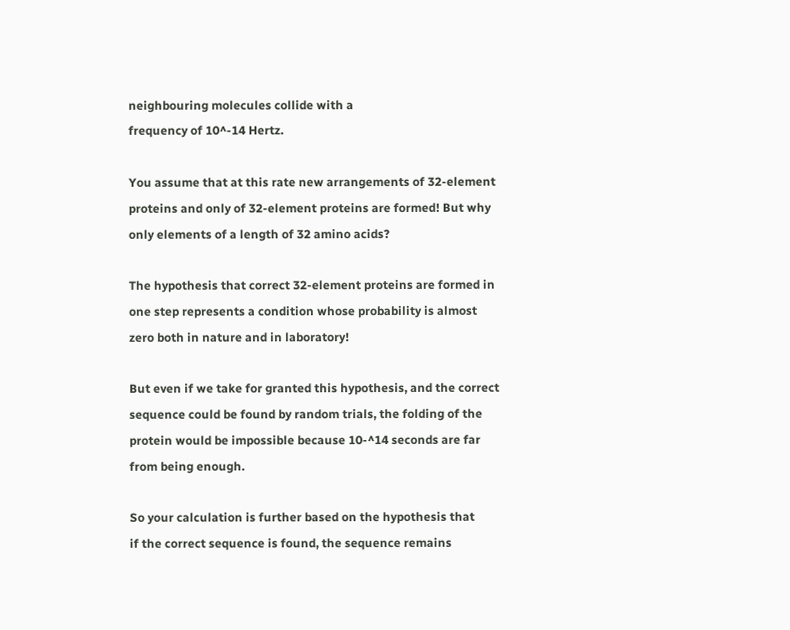neighbouring molecules collide with a
frequency of 10^-14 Hertz.

You assume that at this rate new arrangements of 32-element
proteins and only of 32-element proteins are formed! But why
only elements of a length of 32 amino acids?

The hypothesis that correct 32-element proteins are formed in
one step represents a condition whose probability is almost
zero both in nature and in laboratory!

But even if we take for granted this hypothesis, and the correct
sequence could be found by random trials, the folding of the
protein would be impossible because 10-^14 seconds are far
from being enough.

So your calculation is further based on the hypothesis that
if the correct sequence is found, the sequence remains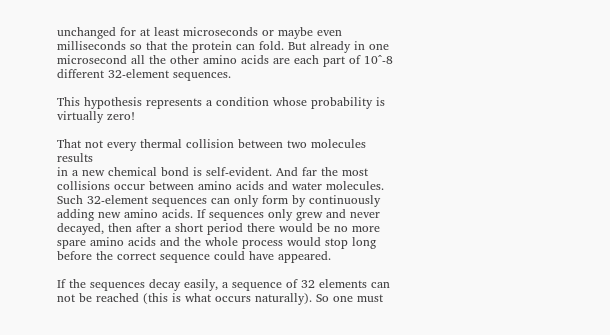unchanged for at least microseconds or maybe even
milliseconds so that the protein can fold. But already in one
microsecond all the other amino acids are each part of 10^-8
different 32-element sequences.

This hypothesis represents a condition whose probability is
virtually zero!

That not every thermal collision between two molecules results
in a new chemical bond is self-evident. And far the most
collisions occur between amino acids and water molecules.
Such 32-element sequences can only form by continuously
adding new amino acids. If sequences only grew and never
decayed, then after a short period there would be no more
spare amino acids and the whole process would stop long
before the correct sequence could have appeared.

If the sequences decay easily, a sequence of 32 elements can
not be reached (this is what occurs naturally). So one must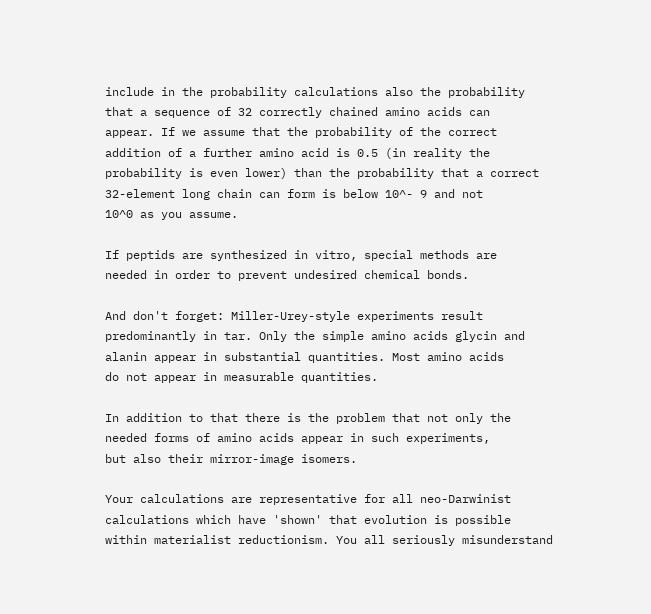include in the probability calculations also the probability
that a sequence of 32 correctly chained amino acids can
appear. If we assume that the probability of the correct
addition of a further amino acid is 0.5 (in reality the
probability is even lower) than the probability that a correct
32-element long chain can form is below 10^- 9 and not
10^0 as you assume.

If peptids are synthesized in vitro, special methods are
needed in order to prevent undesired chemical bonds.

And don't forget: Miller-Urey-style experiments result
predominantly in tar. Only the simple amino acids glycin and
alanin appear in substantial quantities. Most amino acids
do not appear in measurable quantities.

In addition to that there is the problem that not only the
needed forms of amino acids appear in such experiments,
but also their mirror-image isomers.

Your calculations are representative for all neo-Darwinist
calculations which have 'shown' that evolution is possible
within materialist reductionism. You all seriously misunderstand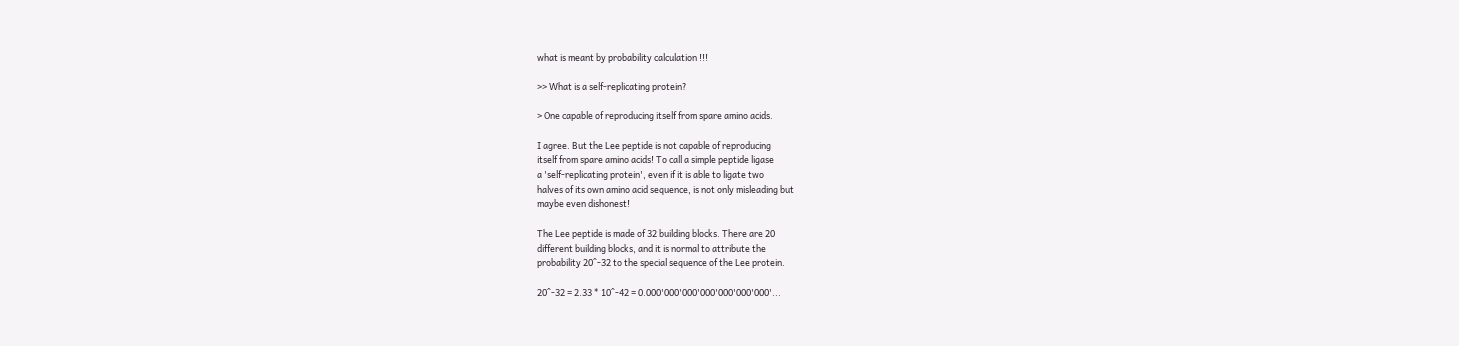what is meant by probability calculation !!!

>> What is a self-replicating protein?

> One capable of reproducing itself from spare amino acids.

I agree. But the Lee peptide is not capable of reproducing
itself from spare amino acids! To call a simple peptide ligase
a 'self-replicating protein', even if it is able to ligate two
halves of its own amino acid sequence, is not only misleading but
maybe even dishonest!

The Lee peptide is made of 32 building blocks. There are 20
different building blocks, and it is normal to attribute the
probability 20^-32 to the special sequence of the Lee protein.

20^-32 = 2.33 * 10^-42 = 0.000'000'000'000'000'000'000'...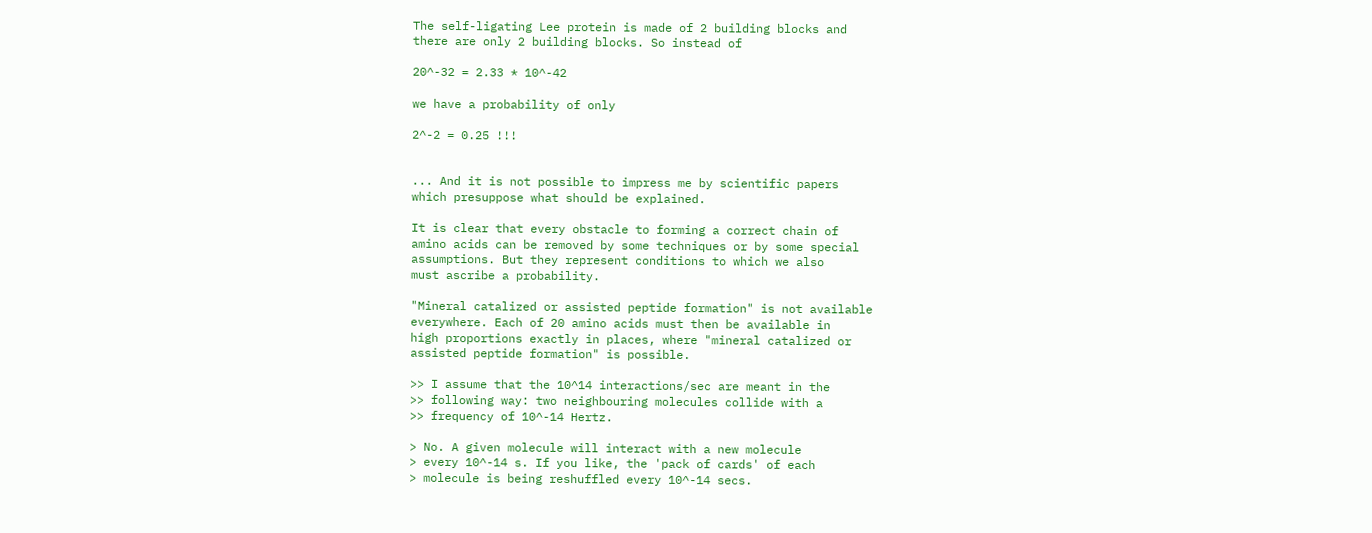The self-ligating Lee protein is made of 2 building blocks and
there are only 2 building blocks. So instead of

20^-32 = 2.33 * 10^-42

we have a probability of only

2^-2 = 0.25 !!!


... And it is not possible to impress me by scientific papers
which presuppose what should be explained.

It is clear that every obstacle to forming a correct chain of
amino acids can be removed by some techniques or by some special
assumptions. But they represent conditions to which we also
must ascribe a probability.

"Mineral catalized or assisted peptide formation" is not available
everywhere. Each of 20 amino acids must then be available in
high proportions exactly in places, where "mineral catalized or
assisted peptide formation" is possible.

>> I assume that the 10^14 interactions/sec are meant in the
>> following way: two neighbouring molecules collide with a
>> frequency of 10^-14 Hertz.

> No. A given molecule will interact with a new molecule
> every 10^-14 s. If you like, the 'pack of cards' of each
> molecule is being reshuffled every 10^-14 secs.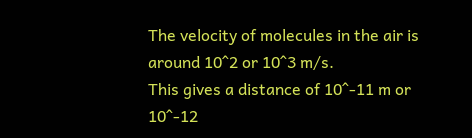The velocity of molecules in the air is around 10^2 or 10^3 m/s.
This gives a distance of 10^-11 m or 10^-12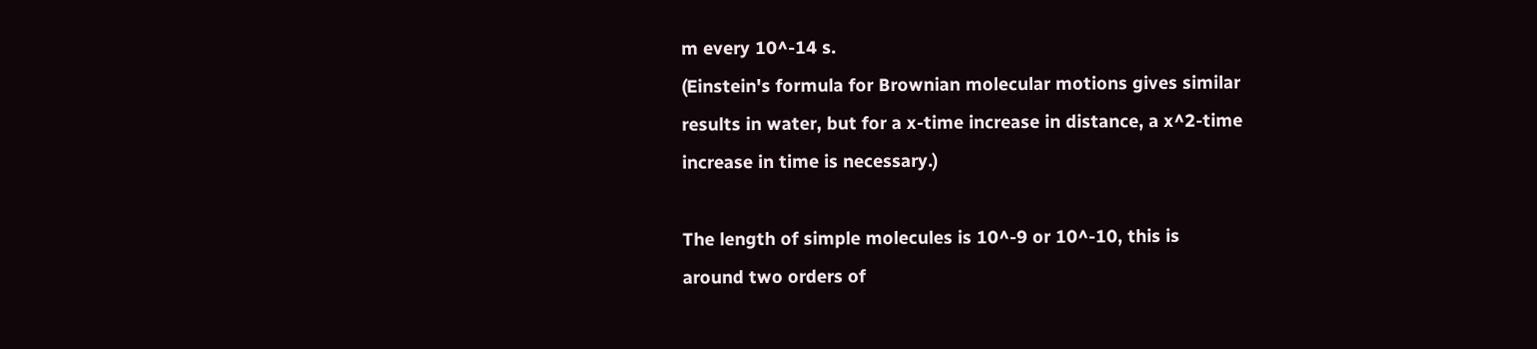m every 10^-14 s.
(Einstein's formula for Brownian molecular motions gives similar
results in water, but for a x-time increase in distance, a x^2-time
increase in time is necessary.)

The length of simple molecules is 10^-9 or 10^-10, this is
around two orders of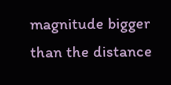magnitude bigger than the distance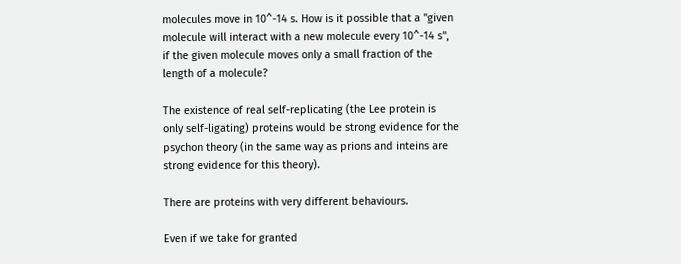molecules move in 10^-14 s. How is it possible that a "given
molecule will interact with a new molecule every 10^-14 s",
if the given molecule moves only a small fraction of the
length of a molecule?

The existence of real self-replicating (the Lee protein is
only self-ligating) proteins would be strong evidence for the
psychon theory (in the same way as prions and inteins are
strong evidence for this theory).

There are proteins with very different behaviours.

Even if we take for granted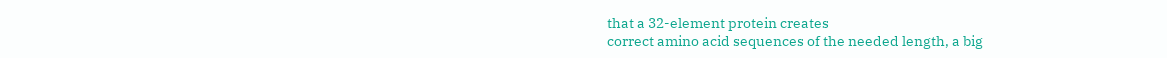that a 32-element protein creates
correct amino acid sequences of the needed length, a big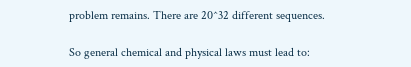problem remains. There are 20^32 different sequences.

So general chemical and physical laws must lead to: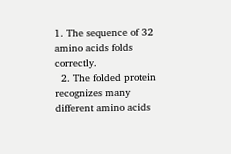1. The sequence of 32 amino acids folds correctly.
  2. The folded protein recognizes many different amino acids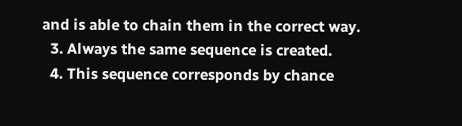and is able to chain them in the correct way.
  3. Always the same sequence is created.
  4. This sequence corresponds by chance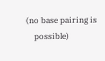(no base pairing is
    possible)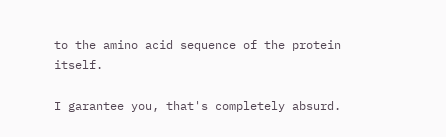to the amino acid sequence of the protein itself.

I garantee you, that's completely absurd.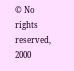© No rights reserved, 2000